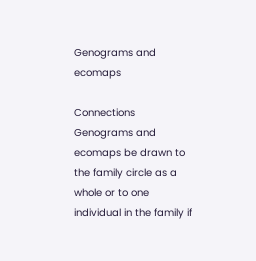Genograms and ecomaps

Connections Genograms and ecomaps be drawn to the family circle as a whole or to one individual in the family if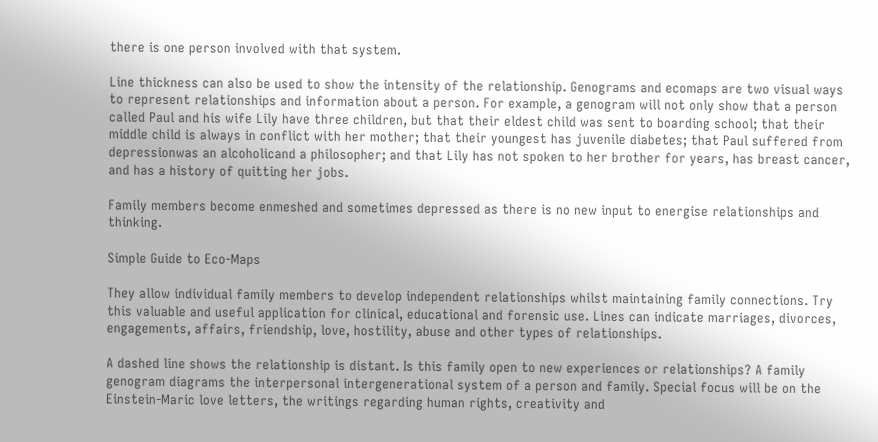there is one person involved with that system.

Line thickness can also be used to show the intensity of the relationship. Genograms and ecomaps are two visual ways to represent relationships and information about a person. For example, a genogram will not only show that a person called Paul and his wife Lily have three children, but that their eldest child was sent to boarding school; that their middle child is always in conflict with her mother; that their youngest has juvenile diabetes; that Paul suffered from depressionwas an alcoholicand a philosopher; and that Lily has not spoken to her brother for years, has breast cancer, and has a history of quitting her jobs.

Family members become enmeshed and sometimes depressed as there is no new input to energise relationships and thinking.

Simple Guide to Eco-Maps

They allow individual family members to develop independent relationships whilst maintaining family connections. Try this valuable and useful application for clinical, educational and forensic use. Lines can indicate marriages, divorces, engagements, affairs, friendship, love, hostility, abuse and other types of relationships.

A dashed line shows the relationship is distant. Is this family open to new experiences or relationships? A family genogram diagrams the interpersonal intergenerational system of a person and family. Special focus will be on the Einstein-Maric love letters, the writings regarding human rights, creativity and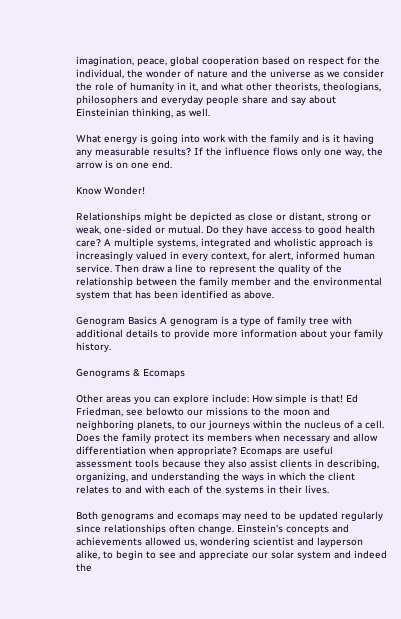imagination, peace, global cooperation based on respect for the individual, the wonder of nature and the universe as we consider the role of humanity in it, and what other theorists, theologians, philosophers and everyday people share and say about Einsteinian thinking, as well.

What energy is going into work with the family and is it having any measurable results? If the influence flows only one way, the arrow is on one end.

Know Wonder!

Relationships might be depicted as close or distant, strong or weak, one-sided or mutual. Do they have access to good health care? A multiple systems, integrated and wholistic approach is increasingly valued in every context, for alert, informed human service. Then draw a line to represent the quality of the relationship between the family member and the environmental system that has been identified as above.

Genogram Basics A genogram is a type of family tree with additional details to provide more information about your family history.

Genograms & Ecomaps

Other areas you can explore include: How simple is that! Ed Friedman, see belowto our missions to the moon and neighboring planets, to our journeys within the nucleus of a cell. Does the family protect its members when necessary and allow differentiation when appropriate? Ecomaps are useful assessment tools because they also assist clients in describing, organizing, and understanding the ways in which the client relates to and with each of the systems in their lives.

Both genograms and ecomaps may need to be updated regularly since relationships often change. Einstein's concepts and achievements allowed us, wondering scientist and layperson alike, to begin to see and appreciate our solar system and indeed the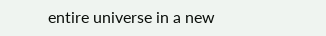entire universe in a new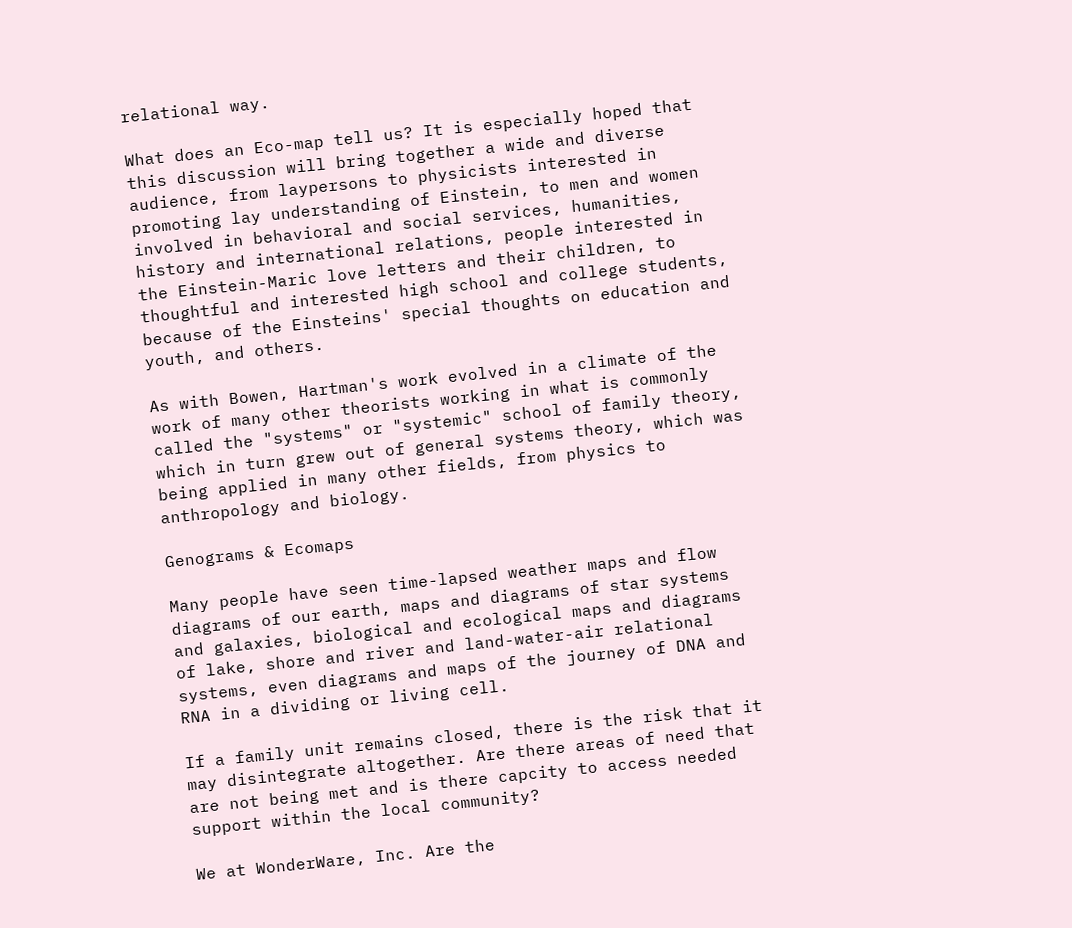relational way.

What does an Eco-map tell us? It is especially hoped that this discussion will bring together a wide and diverse audience, from laypersons to physicists interested in promoting lay understanding of Einstein, to men and women involved in behavioral and social services, humanities, history and international relations, people interested in the Einstein-Maric love letters and their children, to thoughtful and interested high school and college students, because of the Einsteins' special thoughts on education and youth, and others.

As with Bowen, Hartman's work evolved in a climate of the work of many other theorists working in what is commonly called the "systems" or "systemic" school of family theory, which in turn grew out of general systems theory, which was being applied in many other fields, from physics to anthropology and biology.

Genograms & Ecomaps

Many people have seen time-lapsed weather maps and flow diagrams of our earth, maps and diagrams of star systems and galaxies, biological and ecological maps and diagrams of lake, shore and river and land-water-air relational systems, even diagrams and maps of the journey of DNA and RNA in a dividing or living cell.

If a family unit remains closed, there is the risk that it may disintegrate altogether. Are there areas of need that are not being met and is there capcity to access needed support within the local community?

We at WonderWare, Inc. Are the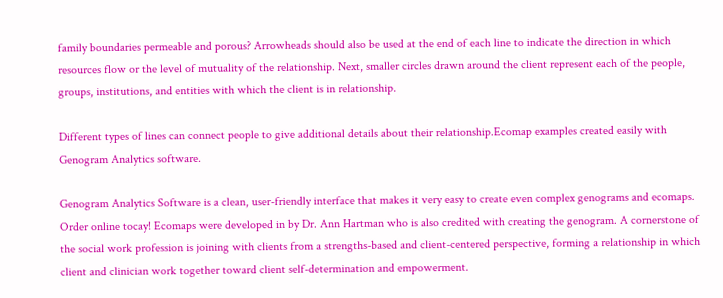family boundaries permeable and porous? Arrowheads should also be used at the end of each line to indicate the direction in which resources flow or the level of mutuality of the relationship. Next, smaller circles drawn around the client represent each of the people, groups, institutions, and entities with which the client is in relationship.

Different types of lines can connect people to give additional details about their relationship.Ecomap examples created easily with Genogram Analytics software.

Genogram Analytics Software is a clean, user-friendly interface that makes it very easy to create even complex genograms and ecomaps. Order online tocay! Ecomaps were developed in by Dr. Ann Hartman who is also credited with creating the genogram. A cornerstone of the social work profession is joining with clients from a strengths-based and client-centered perspective, forming a relationship in which client and clinician work together toward client self-determination and empowerment.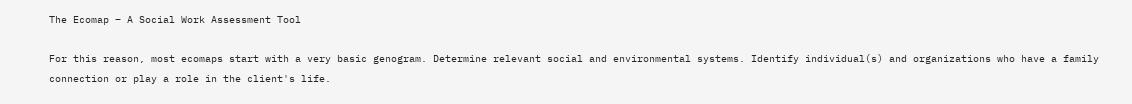The Ecomap – A Social Work Assessment Tool

For this reason, most ecomaps start with a very basic genogram. Determine relevant social and environmental systems. Identify individual(s) and organizations who have a family connection or play a role in the client's life.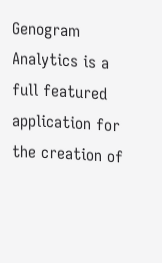Genogram Analytics is a full featured application for the creation of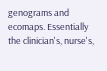genograms and ecomaps. Essentially the clinician's, nurse's,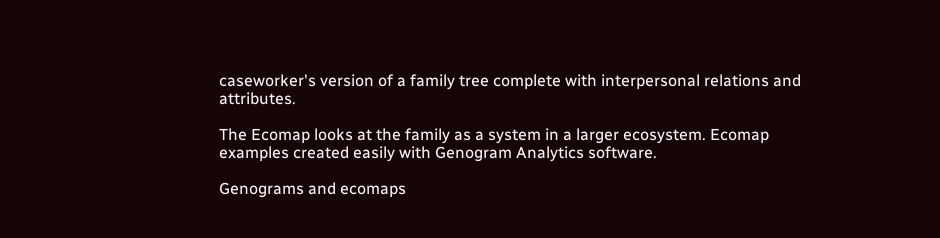caseworker's version of a family tree complete with interpersonal relations and attributes.

The Ecomap looks at the family as a system in a larger ecosystem. Ecomap examples created easily with Genogram Analytics software.

Genograms and ecomaps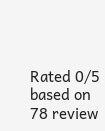Rated 0/5 based on 78 review